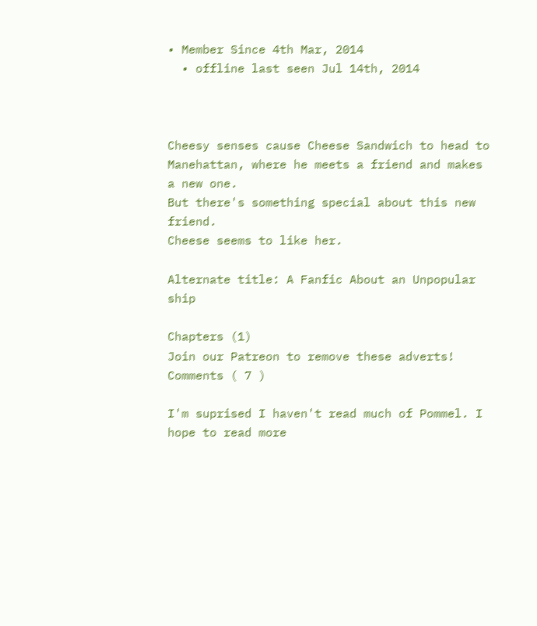• Member Since 4th Mar, 2014
  • offline last seen Jul 14th, 2014



Cheesy senses cause Cheese Sandwich to head to Manehattan, where he meets a friend and makes a new one.
But there's something special about this new friend.
Cheese seems to like her.

Alternate title: A Fanfic About an Unpopular ship

Chapters (1)
Join our Patreon to remove these adverts!
Comments ( 7 )

I'm suprised I haven't read much of Pommel. I hope to read more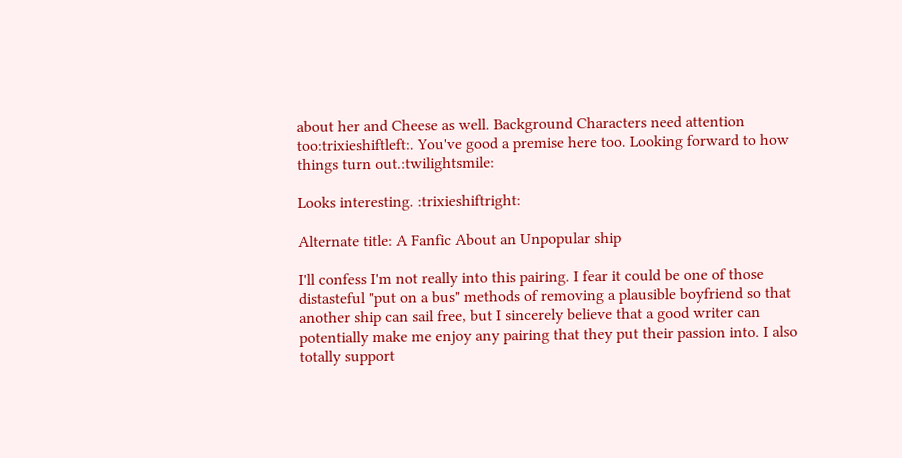about her and Cheese as well. Background Characters need attention too:trixieshiftleft:. You've good a premise here too. Looking forward to how things turn out.:twilightsmile:

Looks interesting. :trixieshiftright:

Alternate title: A Fanfic About an Unpopular ship

I'll confess I'm not really into this pairing. I fear it could be one of those distasteful "put on a bus" methods of removing a plausible boyfriend so that another ship can sail free, but I sincerely believe that a good writer can potentially make me enjoy any pairing that they put their passion into. I also totally support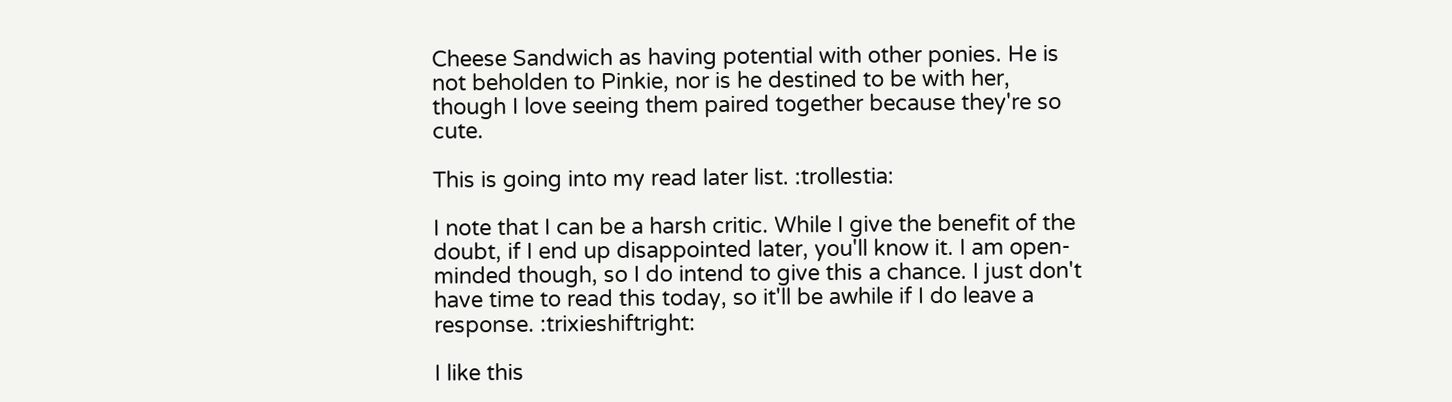Cheese Sandwich as having potential with other ponies. He is not beholden to Pinkie, nor is he destined to be with her, though I love seeing them paired together because they're so cute.

This is going into my read later list. :trollestia:

I note that I can be a harsh critic. While I give the benefit of the doubt, if I end up disappointed later, you'll know it. I am open-minded though, so I do intend to give this a chance. I just don't have time to read this today, so it'll be awhile if I do leave a response. :trixieshiftright:

I like this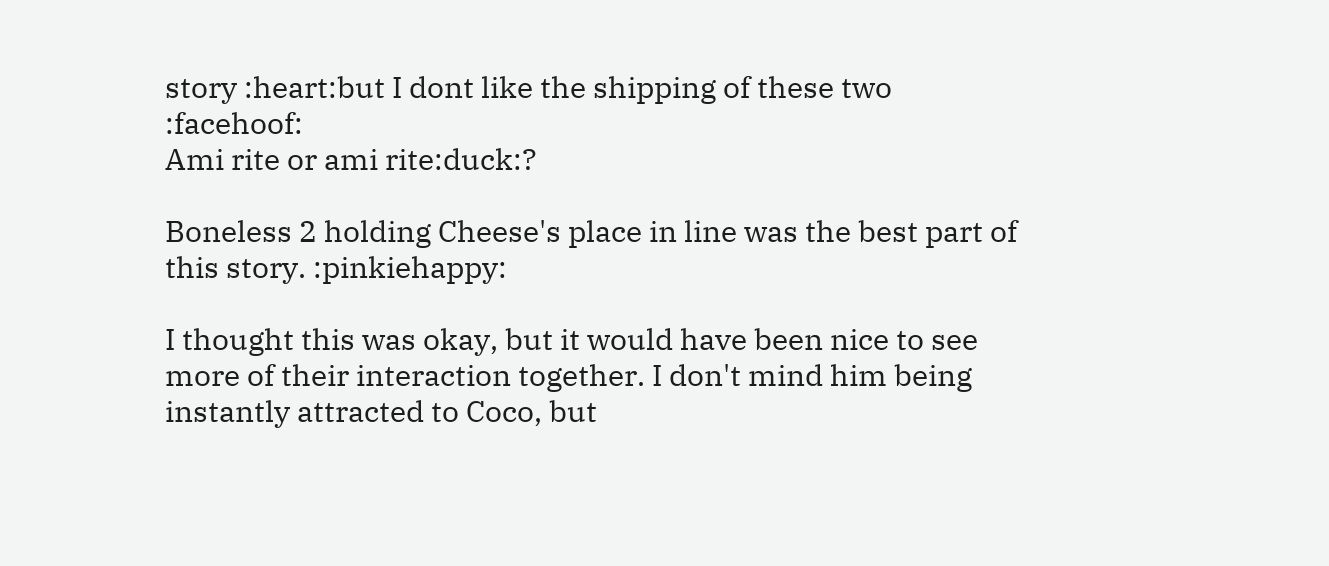story :heart:but I dont like the shipping of these two :facehoof:
Ami rite or ami rite:duck:?

Boneless 2 holding Cheese's place in line was the best part of this story. :pinkiehappy:

I thought this was okay, but it would have been nice to see more of their interaction together. I don't mind him being instantly attracted to Coco, but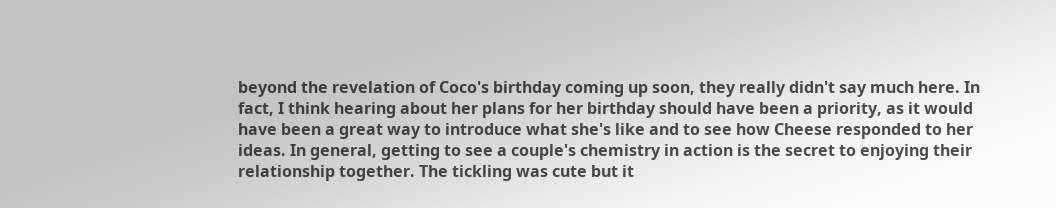beyond the revelation of Coco's birthday coming up soon, they really didn't say much here. In fact, I think hearing about her plans for her birthday should have been a priority, as it would have been a great way to introduce what she's like and to see how Cheese responded to her ideas. In general, getting to see a couple's chemistry in action is the secret to enjoying their relationship together. The tickling was cute but it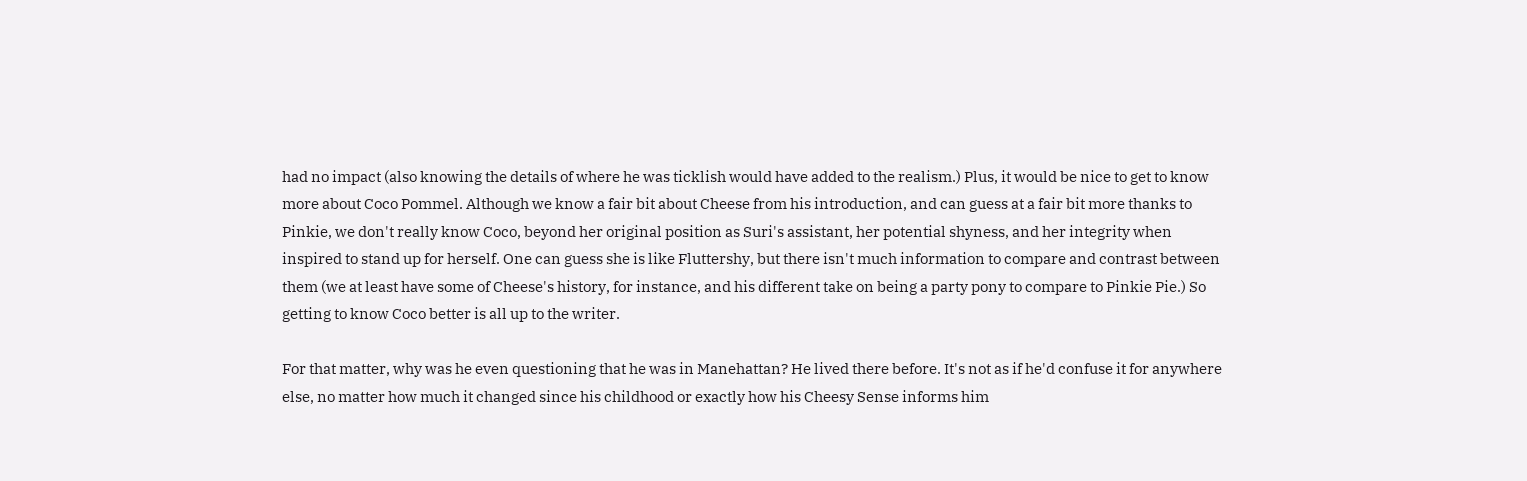had no impact (also knowing the details of where he was ticklish would have added to the realism.) Plus, it would be nice to get to know more about Coco Pommel. Although we know a fair bit about Cheese from his introduction, and can guess at a fair bit more thanks to Pinkie, we don't really know Coco, beyond her original position as Suri's assistant, her potential shyness, and her integrity when inspired to stand up for herself. One can guess she is like Fluttershy, but there isn't much information to compare and contrast between them (we at least have some of Cheese's history, for instance, and his different take on being a party pony to compare to Pinkie Pie.) So getting to know Coco better is all up to the writer.

For that matter, why was he even questioning that he was in Manehattan? He lived there before. It's not as if he'd confuse it for anywhere else, no matter how much it changed since his childhood or exactly how his Cheesy Sense informs him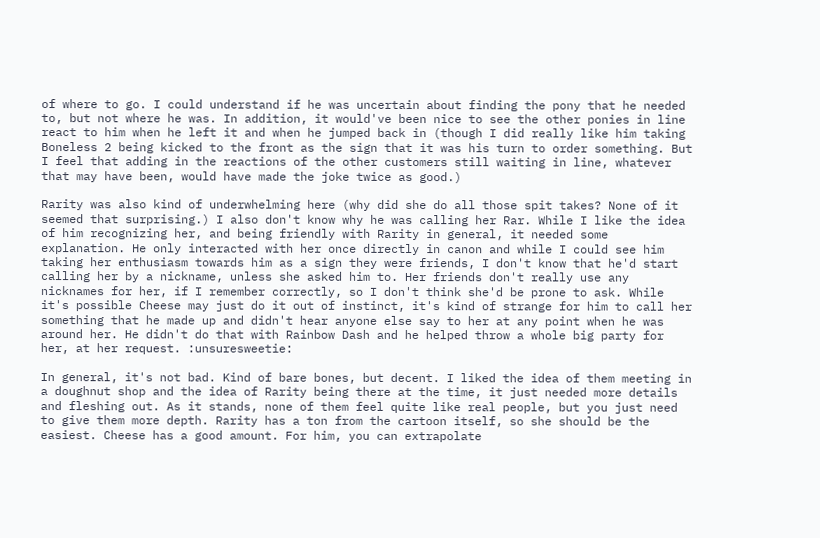of where to go. I could understand if he was uncertain about finding the pony that he needed to, but not where he was. In addition, it would've been nice to see the other ponies in line react to him when he left it and when he jumped back in (though I did really like him taking Boneless 2 being kicked to the front as the sign that it was his turn to order something. But I feel that adding in the reactions of the other customers still waiting in line, whatever that may have been, would have made the joke twice as good.)

Rarity was also kind of underwhelming here (why did she do all those spit takes? None of it seemed that surprising.) I also don't know why he was calling her Rar. While I like the idea of him recognizing her, and being friendly with Rarity in general, it needed some explanation. He only interacted with her once directly in canon and while I could see him taking her enthusiasm towards him as a sign they were friends, I don't know that he'd start calling her by a nickname, unless she asked him to. Her friends don't really use any nicknames for her, if I remember correctly, so I don't think she'd be prone to ask. While it's possible Cheese may just do it out of instinct, it's kind of strange for him to call her something that he made up and didn't hear anyone else say to her at any point when he was around her. He didn't do that with Rainbow Dash and he helped throw a whole big party for her, at her request. :unsuresweetie:

In general, it's not bad. Kind of bare bones, but decent. I liked the idea of them meeting in a doughnut shop and the idea of Rarity being there at the time, it just needed more details and fleshing out. As it stands, none of them feel quite like real people, but you just need to give them more depth. Rarity has a ton from the cartoon itself, so she should be the easiest. Cheese has a good amount. For him, you can extrapolate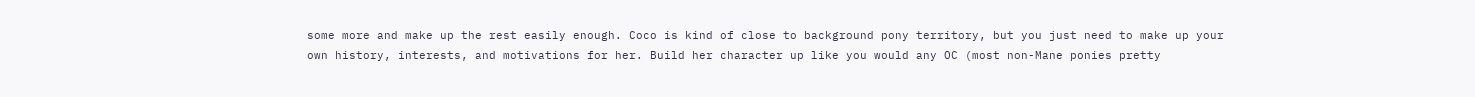some more and make up the rest easily enough. Coco is kind of close to background pony territory, but you just need to make up your own history, interests, and motivations for her. Build her character up like you would any OC (most non-Mane ponies pretty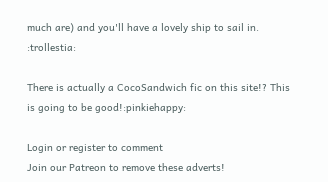much are) and you'll have a lovely ship to sail in. :trollestia:

There is actually a CocoSandwich fic on this site!? This is going to be good!:pinkiehappy:

Login or register to comment
Join our Patreon to remove these adverts!